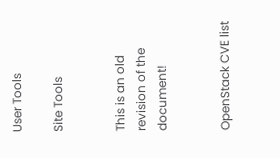User Tools

Site Tools


This is an old revision of the document!


OpenStack CVE list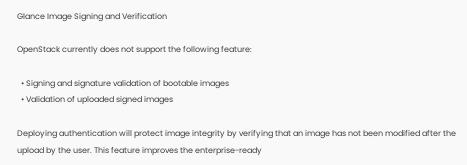Glance Image Signing and Verification

OpenStack currently does not support the following feature:

  • Signing and signature validation of bootable images
  • Validation of uploaded signed images

Deploying authentication will protect image integrity by verifying that an image has not been modified after the upload by the user. This feature improves the enterprise-ready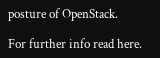posture of OpenStack.

For further info read here.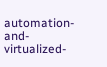automation-and-virtualized-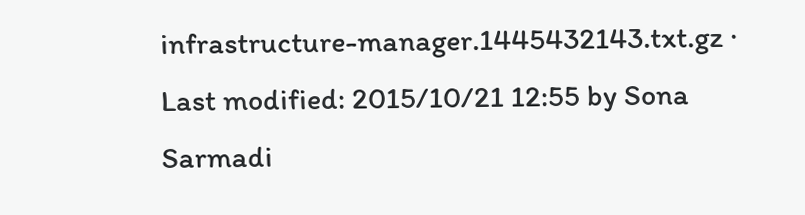infrastructure-manager.1445432143.txt.gz · Last modified: 2015/10/21 12:55 by Sona Sarmadi